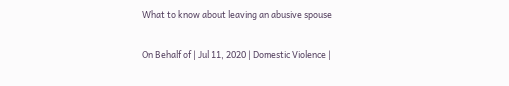What to know about leaving an abusive spouse

On Behalf of | Jul 11, 2020 | Domestic Violence |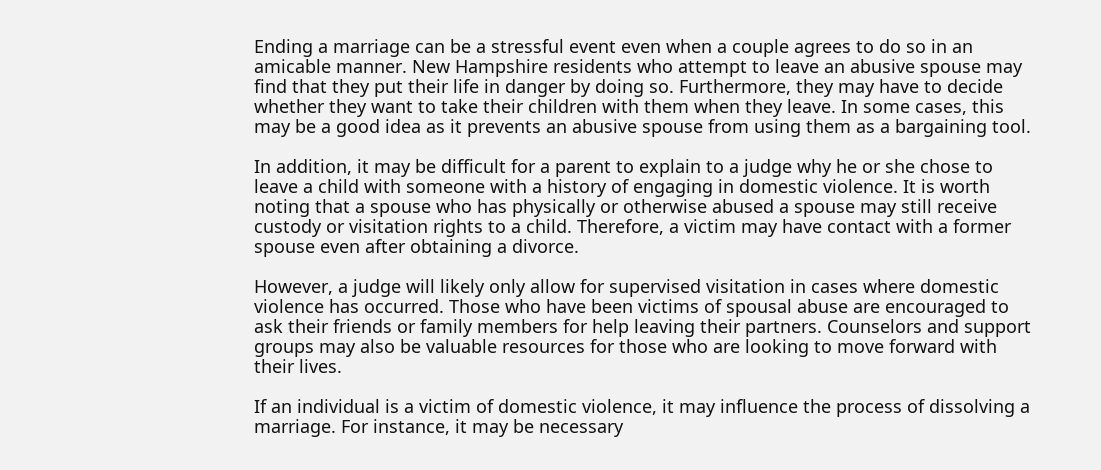Ending a marriage can be a stressful event even when a couple agrees to do so in an amicable manner. New Hampshire residents who attempt to leave an abusive spouse may find that they put their life in danger by doing so. Furthermore, they may have to decide whether they want to take their children with them when they leave. In some cases, this may be a good idea as it prevents an abusive spouse from using them as a bargaining tool.

In addition, it may be difficult for a parent to explain to a judge why he or she chose to leave a child with someone with a history of engaging in domestic violence. It is worth noting that a spouse who has physically or otherwise abused a spouse may still receive custody or visitation rights to a child. Therefore, a victim may have contact with a former spouse even after obtaining a divorce.

However, a judge will likely only allow for supervised visitation in cases where domestic violence has occurred. Those who have been victims of spousal abuse are encouraged to ask their friends or family members for help leaving their partners. Counselors and support groups may also be valuable resources for those who are looking to move forward with their lives.

If an individual is a victim of domestic violence, it may influence the process of dissolving a marriage. For instance, it may be necessary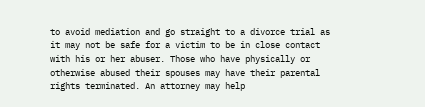to avoid mediation and go straight to a divorce trial as it may not be safe for a victim to be in close contact with his or her abuser. Those who have physically or otherwise abused their spouses may have their parental rights terminated. An attorney may help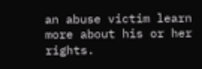an abuse victim learn more about his or her rights.